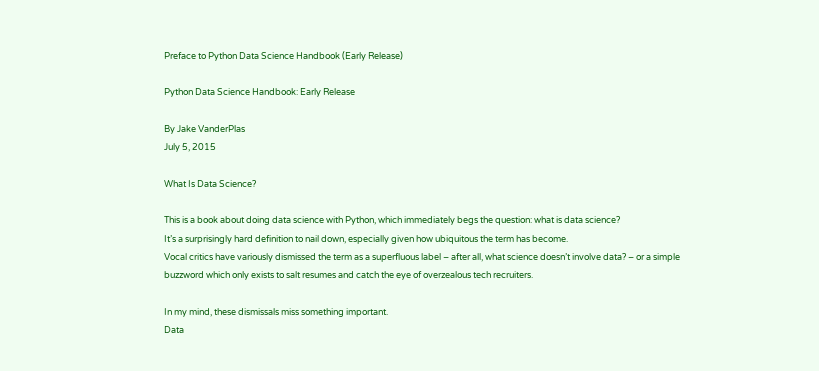Preface to Python Data Science Handbook (Early Release)

Python Data Science Handbook: Early Release

By Jake VanderPlas
July 5, 2015

What Is Data Science?

This is a book about doing data science with Python, which immediately begs the question: what is data science?
It’s a surprisingly hard definition to nail down, especially given how ubiquitous the term has become.
Vocal critics have variously dismissed the term as a superfluous label – after all, what science doesn’t involve data? – or a simple buzzword which only exists to salt resumes and catch the eye of overzealous tech recruiters.

In my mind, these dismissals miss something important.
Data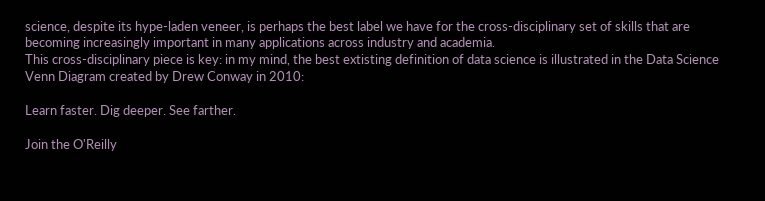science, despite its hype-laden veneer, is perhaps the best label we have for the cross-disciplinary set of skills that are becoming increasingly important in many applications across industry and academia.
This cross-disciplinary piece is key: in my mind, the best extisting definition of data science is illustrated in the Data Science Venn Diagram created by Drew Conway in 2010:

Learn faster. Dig deeper. See farther.

Join the O'Reilly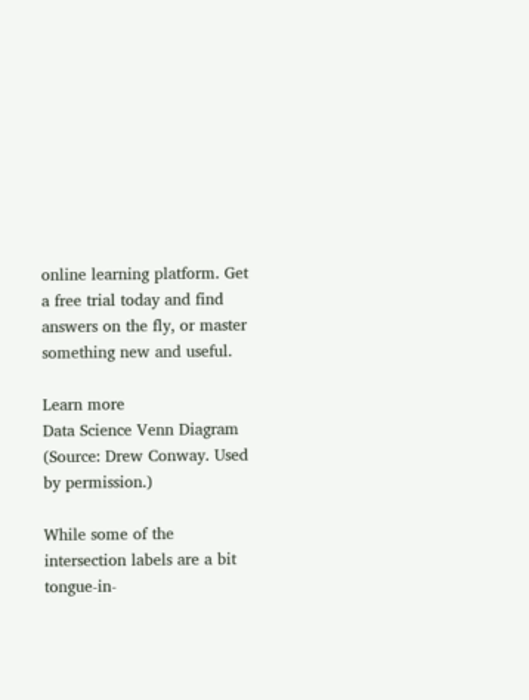online learning platform. Get a free trial today and find answers on the fly, or master something new and useful.

Learn more
Data Science Venn Diagram
(Source: Drew Conway. Used by permission.)

While some of the intersection labels are a bit tongue-in-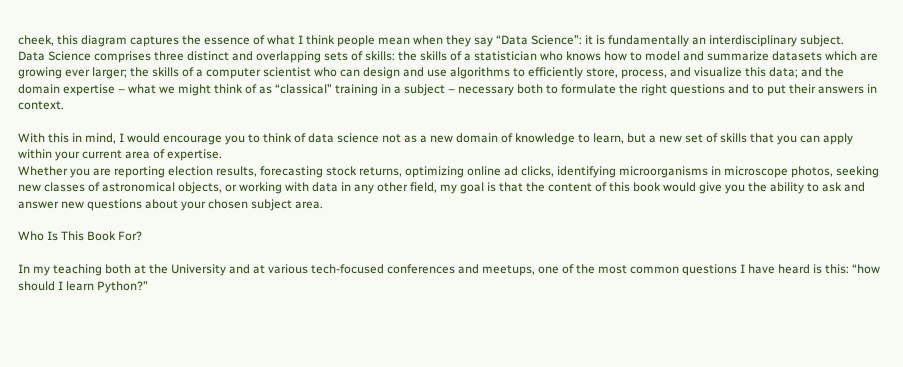cheek, this diagram captures the essence of what I think people mean when they say “Data Science”: it is fundamentally an interdisciplinary subject.
Data Science comprises three distinct and overlapping sets of skills: the skills of a statistician who knows how to model and summarize datasets which are growing ever larger; the skills of a computer scientist who can design and use algorithms to efficiently store, process, and visualize this data; and the domain expertise – what we might think of as “classical” training in a subject – necessary both to formulate the right questions and to put their answers in context.

With this in mind, I would encourage you to think of data science not as a new domain of knowledge to learn, but a new set of skills that you can apply within your current area of expertise.
Whether you are reporting election results, forecasting stock returns, optimizing online ad clicks, identifying microorganisms in microscope photos, seeking new classes of astronomical objects, or working with data in any other field, my goal is that the content of this book would give you the ability to ask and answer new questions about your chosen subject area.

Who Is This Book For?

In my teaching both at the University and at various tech-focused conferences and meetups, one of the most common questions I have heard is this: “how should I learn Python?”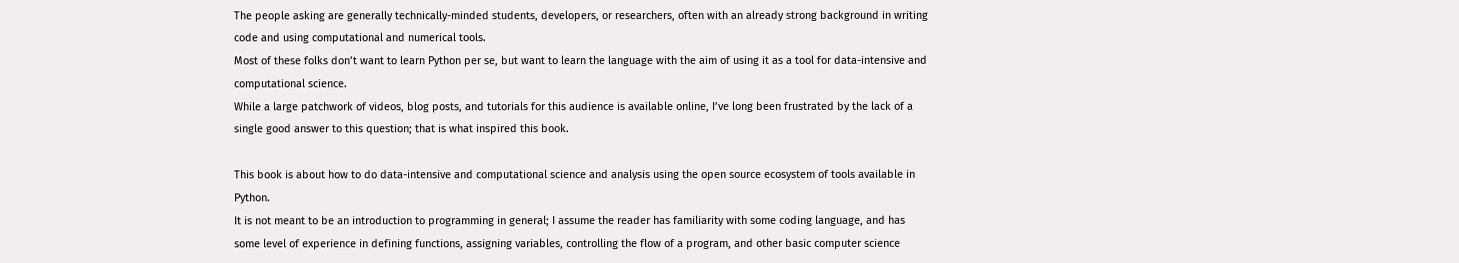The people asking are generally technically-minded students, developers, or researchers, often with an already strong background in writing code and using computational and numerical tools.
Most of these folks don’t want to learn Python per se, but want to learn the language with the aim of using it as a tool for data-intensive and computational science.
While a large patchwork of videos, blog posts, and tutorials for this audience is available online, I’ve long been frustrated by the lack of a single good answer to this question; that is what inspired this book.

This book is about how to do data-intensive and computational science and analysis using the open source ecosystem of tools available in Python.
It is not meant to be an introduction to programming in general; I assume the reader has familiarity with some coding language, and has some level of experience in defining functions, assigning variables, controlling the flow of a program, and other basic computer science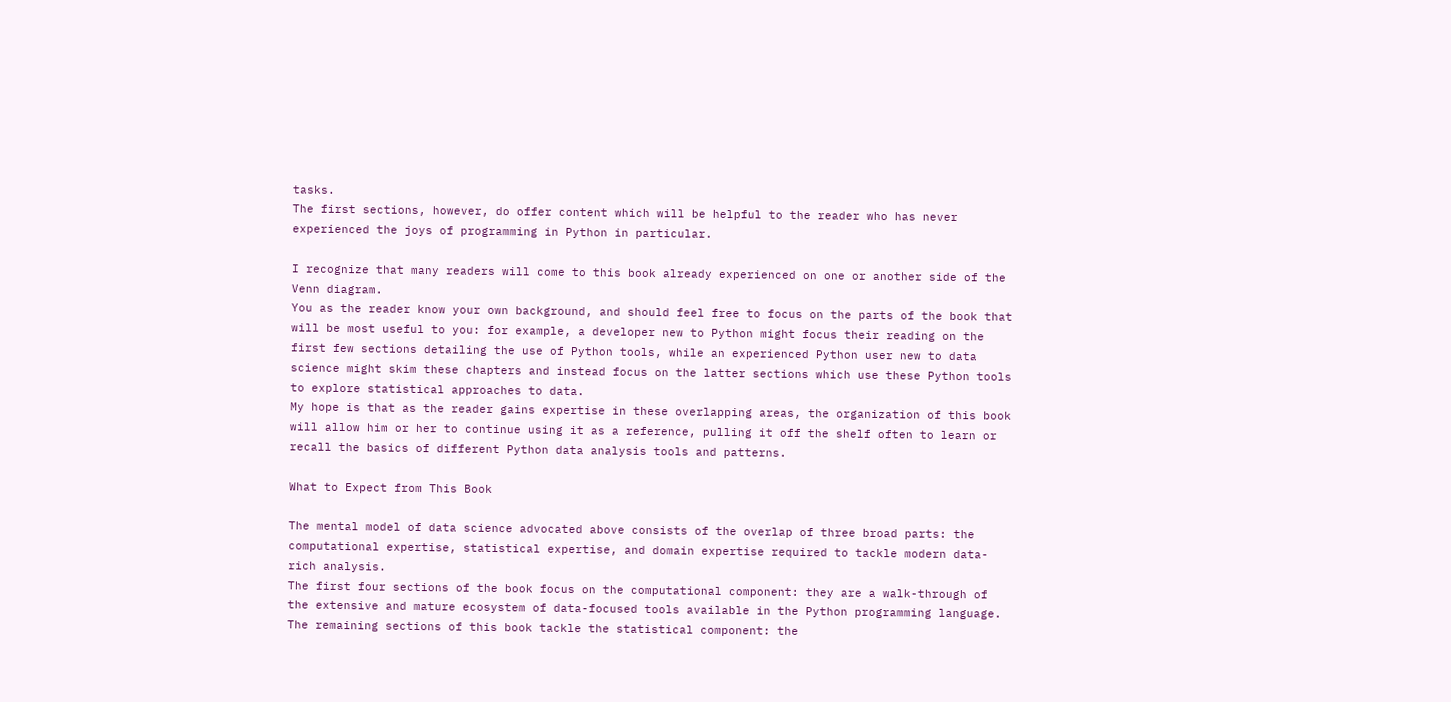tasks.
The first sections, however, do offer content which will be helpful to the reader who has never experienced the joys of programming in Python in particular.

I recognize that many readers will come to this book already experienced on one or another side of the Venn diagram.
You as the reader know your own background, and should feel free to focus on the parts of the book that will be most useful to you: for example, a developer new to Python might focus their reading on the first few sections detailing the use of Python tools, while an experienced Python user new to data science might skim these chapters and instead focus on the latter sections which use these Python tools to explore statistical approaches to data.
My hope is that as the reader gains expertise in these overlapping areas, the organization of this book will allow him or her to continue using it as a reference, pulling it off the shelf often to learn or recall the basics of different Python data analysis tools and patterns.

What to Expect from This Book

The mental model of data science advocated above consists of the overlap of three broad parts: the computational expertise, statistical expertise, and domain expertise required to tackle modern data-rich analysis.
The first four sections of the book focus on the computational component: they are a walk-through of the extensive and mature ecosystem of data-focused tools available in the Python programming language.
The remaining sections of this book tackle the statistical component: the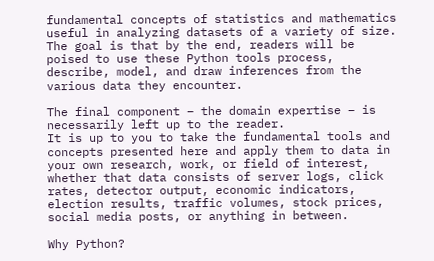fundamental concepts of statistics and mathematics useful in analyzing datasets of a variety of size.
The goal is that by the end, readers will be poised to use these Python tools process, describe, model, and draw inferences from the various data they encounter.

The final component – the domain expertise – is necessarily left up to the reader.
It is up to you to take the fundamental tools and concepts presented here and apply them to data in your own research, work, or field of interest, whether that data consists of server logs, click rates, detector output, economic indicators, election results, traffic volumes, stock prices, social media posts, or anything in between.

Why Python?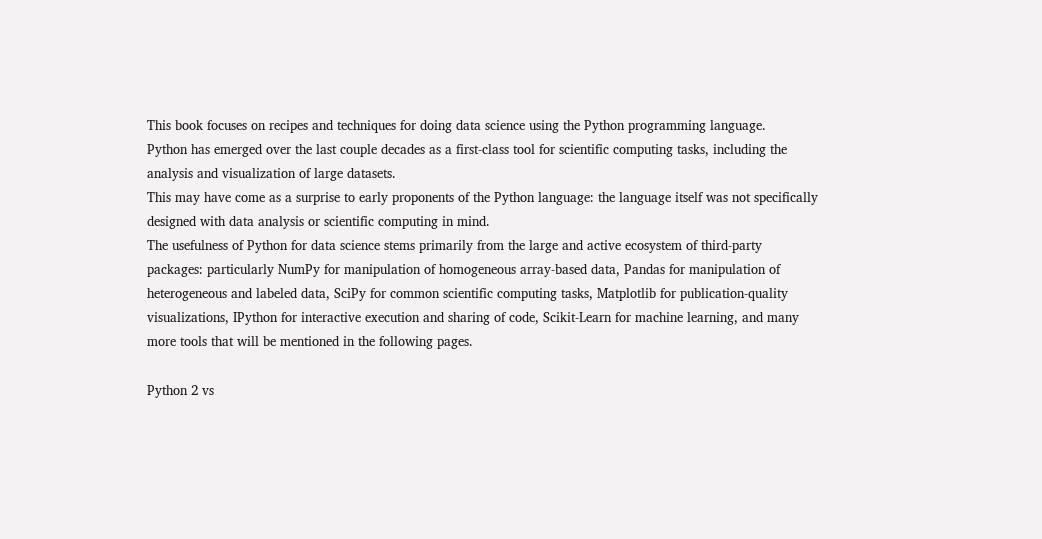This book focuses on recipes and techniques for doing data science using the Python programming language.
Python has emerged over the last couple decades as a first-class tool for scientific computing tasks, including the analysis and visualization of large datasets.
This may have come as a surprise to early proponents of the Python language: the language itself was not specifically designed with data analysis or scientific computing in mind.
The usefulness of Python for data science stems primarily from the large and active ecosystem of third-party packages: particularly NumPy for manipulation of homogeneous array-based data, Pandas for manipulation of heterogeneous and labeled data, SciPy for common scientific computing tasks, Matplotlib for publication-quality visualizations, IPython for interactive execution and sharing of code, Scikit-Learn for machine learning, and many more tools that will be mentioned in the following pages.

Python 2 vs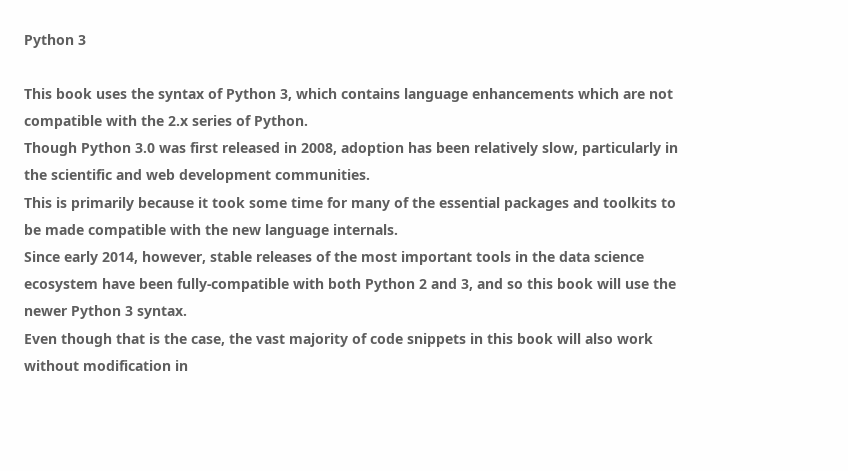Python 3

This book uses the syntax of Python 3, which contains language enhancements which are not compatible with the 2.x series of Python.
Though Python 3.0 was first released in 2008, adoption has been relatively slow, particularly in the scientific and web development communities.
This is primarily because it took some time for many of the essential packages and toolkits to be made compatible with the new language internals.
Since early 2014, however, stable releases of the most important tools in the data science ecosystem have been fully-compatible with both Python 2 and 3, and so this book will use the newer Python 3 syntax.
Even though that is the case, the vast majority of code snippets in this book will also work without modification in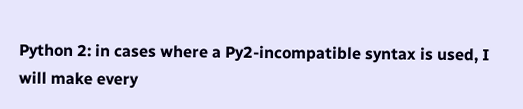Python 2: in cases where a Py2-incompatible syntax is used, I will make every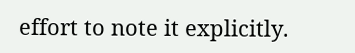effort to note it explicitly.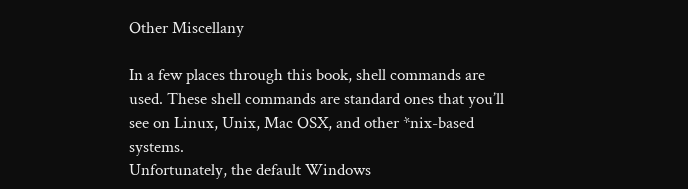Other Miscellany

In a few places through this book, shell commands are used. These shell commands are standard ones that you’ll see on Linux, Unix, Mac OSX, and other *nix-based systems.
Unfortunately, the default Windows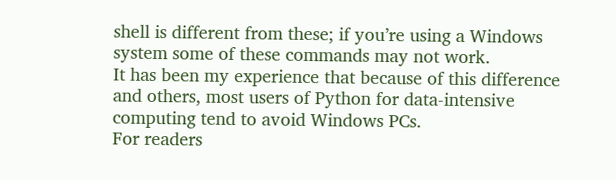shell is different from these; if you’re using a Windows system some of these commands may not work.
It has been my experience that because of this difference and others, most users of Python for data-intensive computing tend to avoid Windows PCs.
For readers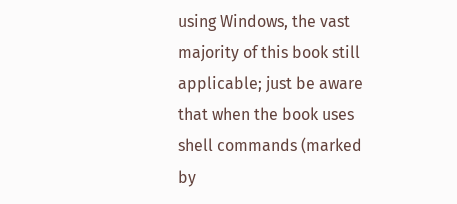using Windows, the vast majority of this book still applicable; just be aware that when the book uses shell commands (marked by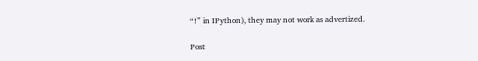“!” in IPython), they may not work as advertized.

Post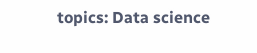topics: Data science